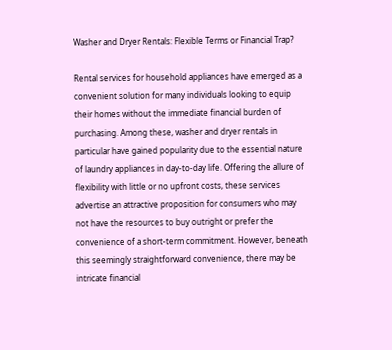Washer and Dryer Rentals: Flexible Terms or Financial Trap?

Rental services for household appliances have emerged as a convenient solution for many individuals looking to equip their homes without the immediate financial burden of purchasing. Among these, washer and dryer rentals in particular have gained popularity due to the essential nature of laundry appliances in day-to-day life. Offering the allure of flexibility with little or no upfront costs, these services advertise an attractive proposition for consumers who may not have the resources to buy outright or prefer the convenience of a short-term commitment. However, beneath this seemingly straightforward convenience, there may be intricate financial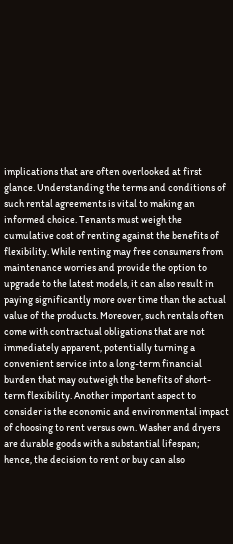implications that are often overlooked at first glance. Understanding the terms and conditions of such rental agreements is vital to making an informed choice. Tenants must weigh the cumulative cost of renting against the benefits of flexibility. While renting may free consumers from maintenance worries and provide the option to upgrade to the latest models, it can also result in paying significantly more over time than the actual value of the products. Moreover, such rentals often come with contractual obligations that are not immediately apparent, potentially turning a convenient service into a long-term financial burden that may outweigh the benefits of short-term flexibility. Another important aspect to consider is the economic and environmental impact of choosing to rent versus own. Washer and dryers are durable goods with a substantial lifespan; hence, the decision to rent or buy can also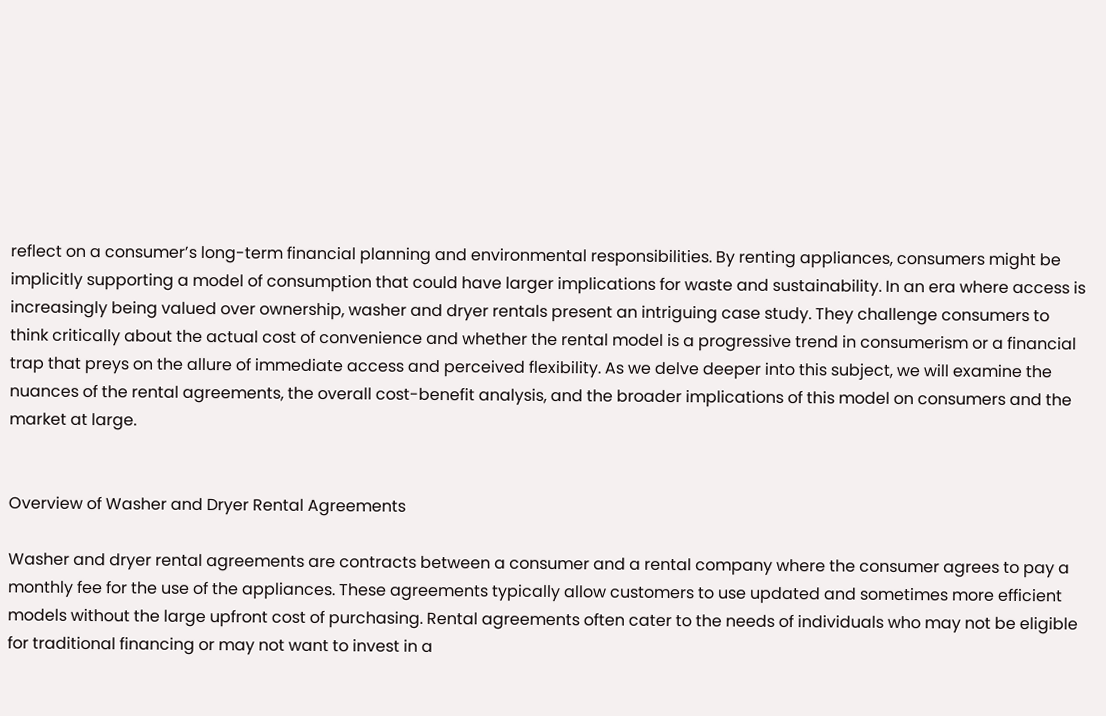reflect on a consumer’s long-term financial planning and environmental responsibilities. By renting appliances, consumers might be implicitly supporting a model of consumption that could have larger implications for waste and sustainability. In an era where access is increasingly being valued over ownership, washer and dryer rentals present an intriguing case study. They challenge consumers to think critically about the actual cost of convenience and whether the rental model is a progressive trend in consumerism or a financial trap that preys on the allure of immediate access and perceived flexibility. As we delve deeper into this subject, we will examine the nuances of the rental agreements, the overall cost-benefit analysis, and the broader implications of this model on consumers and the market at large.


Overview of Washer and Dryer Rental Agreements

Washer and dryer rental agreements are contracts between a consumer and a rental company where the consumer agrees to pay a monthly fee for the use of the appliances. These agreements typically allow customers to use updated and sometimes more efficient models without the large upfront cost of purchasing. Rental agreements often cater to the needs of individuals who may not be eligible for traditional financing or may not want to invest in a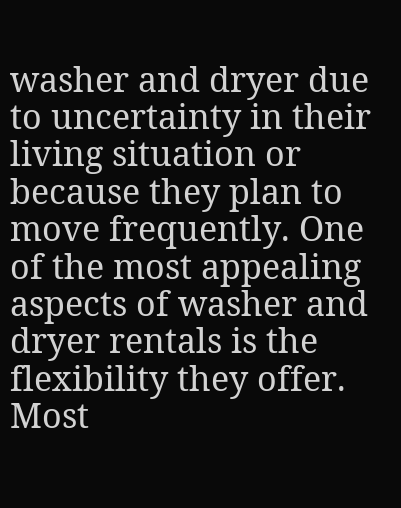washer and dryer due to uncertainty in their living situation or because they plan to move frequently. One of the most appealing aspects of washer and dryer rentals is the flexibility they offer. Most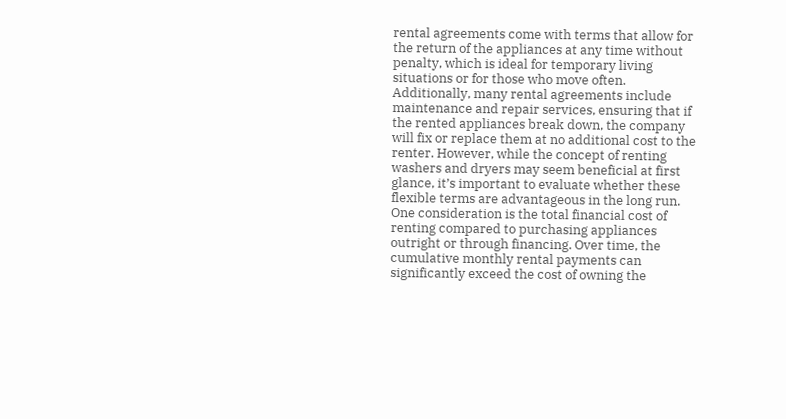rental agreements come with terms that allow for the return of the appliances at any time without penalty, which is ideal for temporary living situations or for those who move often. Additionally, many rental agreements include maintenance and repair services, ensuring that if the rented appliances break down, the company will fix or replace them at no additional cost to the renter. However, while the concept of renting washers and dryers may seem beneficial at first glance, it’s important to evaluate whether these flexible terms are advantageous in the long run. One consideration is the total financial cost of renting compared to purchasing appliances outright or through financing. Over time, the cumulative monthly rental payments can significantly exceed the cost of owning the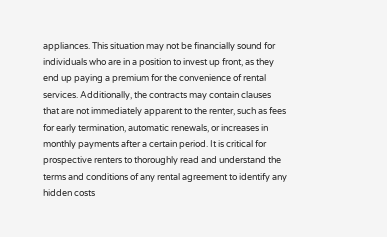appliances. This situation may not be financially sound for individuals who are in a position to invest up front, as they end up paying a premium for the convenience of rental services. Additionally, the contracts may contain clauses that are not immediately apparent to the renter, such as fees for early termination, automatic renewals, or increases in monthly payments after a certain period. It is critical for prospective renters to thoroughly read and understand the terms and conditions of any rental agreement to identify any hidden costs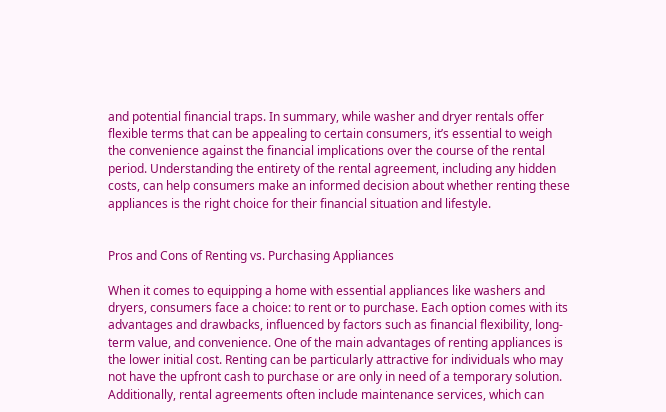and potential financial traps. In summary, while washer and dryer rentals offer flexible terms that can be appealing to certain consumers, it’s essential to weigh the convenience against the financial implications over the course of the rental period. Understanding the entirety of the rental agreement, including any hidden costs, can help consumers make an informed decision about whether renting these appliances is the right choice for their financial situation and lifestyle.


Pros and Cons of Renting vs. Purchasing Appliances

When it comes to equipping a home with essential appliances like washers and dryers, consumers face a choice: to rent or to purchase. Each option comes with its advantages and drawbacks, influenced by factors such as financial flexibility, long-term value, and convenience. One of the main advantages of renting appliances is the lower initial cost. Renting can be particularly attractive for individuals who may not have the upfront cash to purchase or are only in need of a temporary solution. Additionally, rental agreements often include maintenance services, which can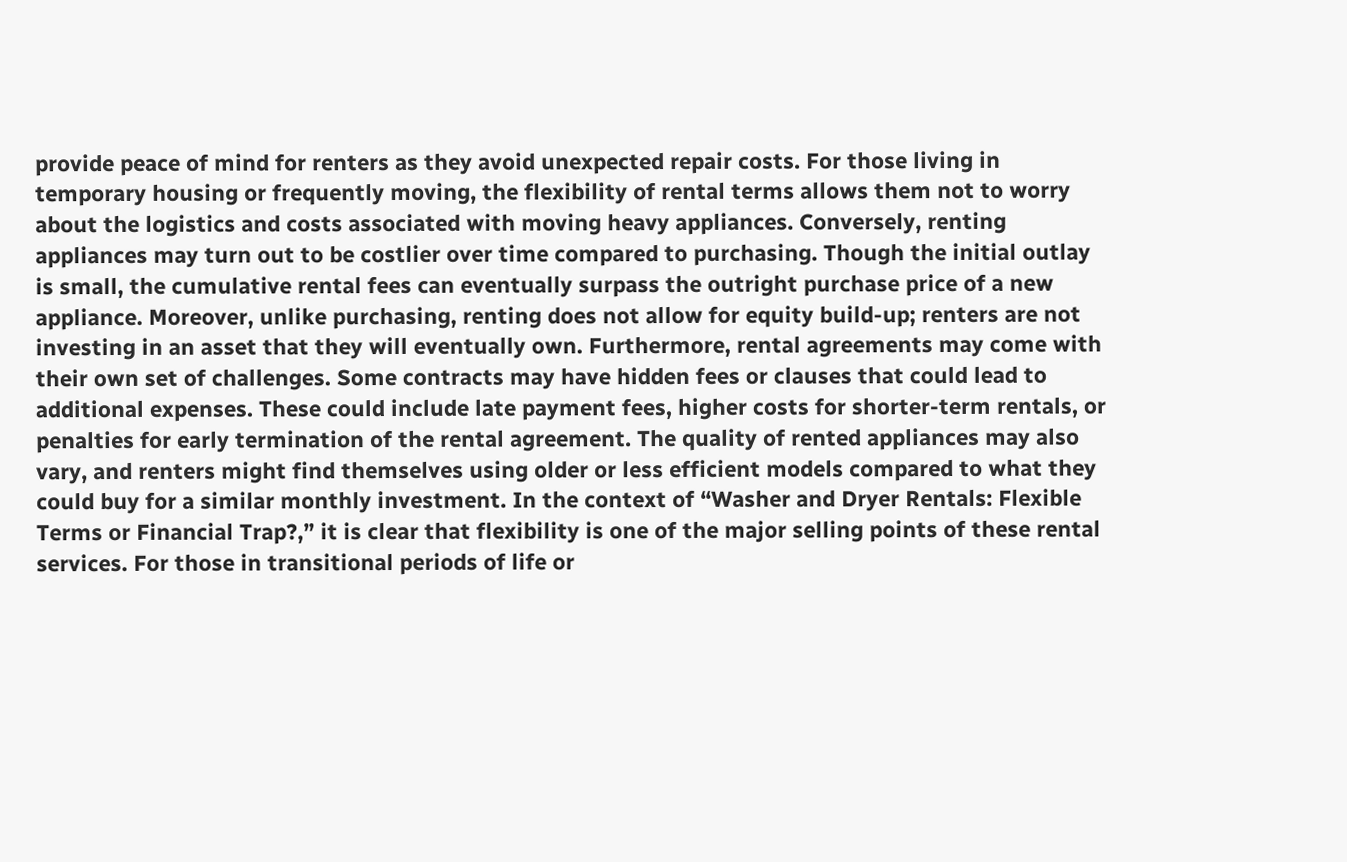provide peace of mind for renters as they avoid unexpected repair costs. For those living in temporary housing or frequently moving, the flexibility of rental terms allows them not to worry about the logistics and costs associated with moving heavy appliances. Conversely, renting appliances may turn out to be costlier over time compared to purchasing. Though the initial outlay is small, the cumulative rental fees can eventually surpass the outright purchase price of a new appliance. Moreover, unlike purchasing, renting does not allow for equity build-up; renters are not investing in an asset that they will eventually own. Furthermore, rental agreements may come with their own set of challenges. Some contracts may have hidden fees or clauses that could lead to additional expenses. These could include late payment fees, higher costs for shorter-term rentals, or penalties for early termination of the rental agreement. The quality of rented appliances may also vary, and renters might find themselves using older or less efficient models compared to what they could buy for a similar monthly investment. In the context of “Washer and Dryer Rentals: Flexible Terms or Financial Trap?,” it is clear that flexibility is one of the major selling points of these rental services. For those in transitional periods of life or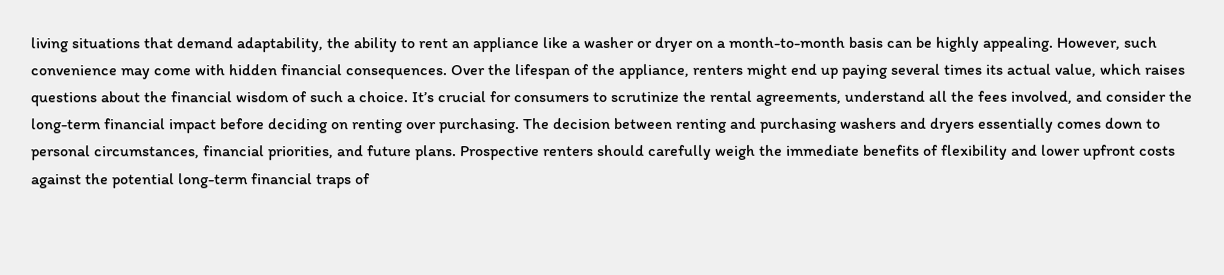living situations that demand adaptability, the ability to rent an appliance like a washer or dryer on a month-to-month basis can be highly appealing. However, such convenience may come with hidden financial consequences. Over the lifespan of the appliance, renters might end up paying several times its actual value, which raises questions about the financial wisdom of such a choice. It’s crucial for consumers to scrutinize the rental agreements, understand all the fees involved, and consider the long-term financial impact before deciding on renting over purchasing. The decision between renting and purchasing washers and dryers essentially comes down to personal circumstances, financial priorities, and future plans. Prospective renters should carefully weigh the immediate benefits of flexibility and lower upfront costs against the potential long-term financial traps of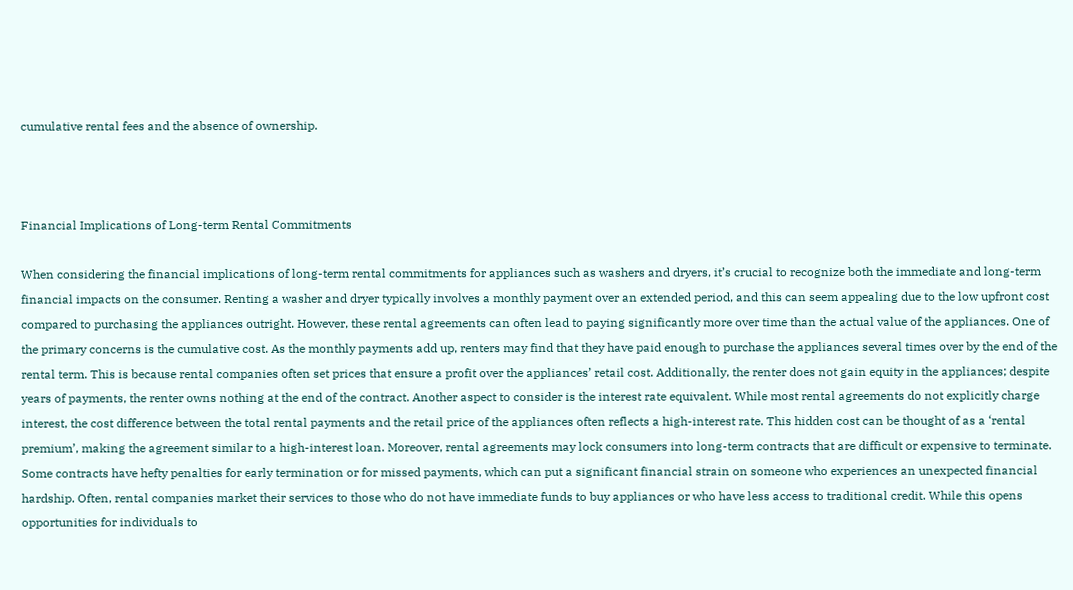cumulative rental fees and the absence of ownership.



Financial Implications of Long-term Rental Commitments

When considering the financial implications of long-term rental commitments for appliances such as washers and dryers, it’s crucial to recognize both the immediate and long-term financial impacts on the consumer. Renting a washer and dryer typically involves a monthly payment over an extended period, and this can seem appealing due to the low upfront cost compared to purchasing the appliances outright. However, these rental agreements can often lead to paying significantly more over time than the actual value of the appliances. One of the primary concerns is the cumulative cost. As the monthly payments add up, renters may find that they have paid enough to purchase the appliances several times over by the end of the rental term. This is because rental companies often set prices that ensure a profit over the appliances’ retail cost. Additionally, the renter does not gain equity in the appliances; despite years of payments, the renter owns nothing at the end of the contract. Another aspect to consider is the interest rate equivalent. While most rental agreements do not explicitly charge interest, the cost difference between the total rental payments and the retail price of the appliances often reflects a high-interest rate. This hidden cost can be thought of as a ‘rental premium’, making the agreement similar to a high-interest loan. Moreover, rental agreements may lock consumers into long-term contracts that are difficult or expensive to terminate. Some contracts have hefty penalties for early termination or for missed payments, which can put a significant financial strain on someone who experiences an unexpected financial hardship. Often, rental companies market their services to those who do not have immediate funds to buy appliances or who have less access to traditional credit. While this opens opportunities for individuals to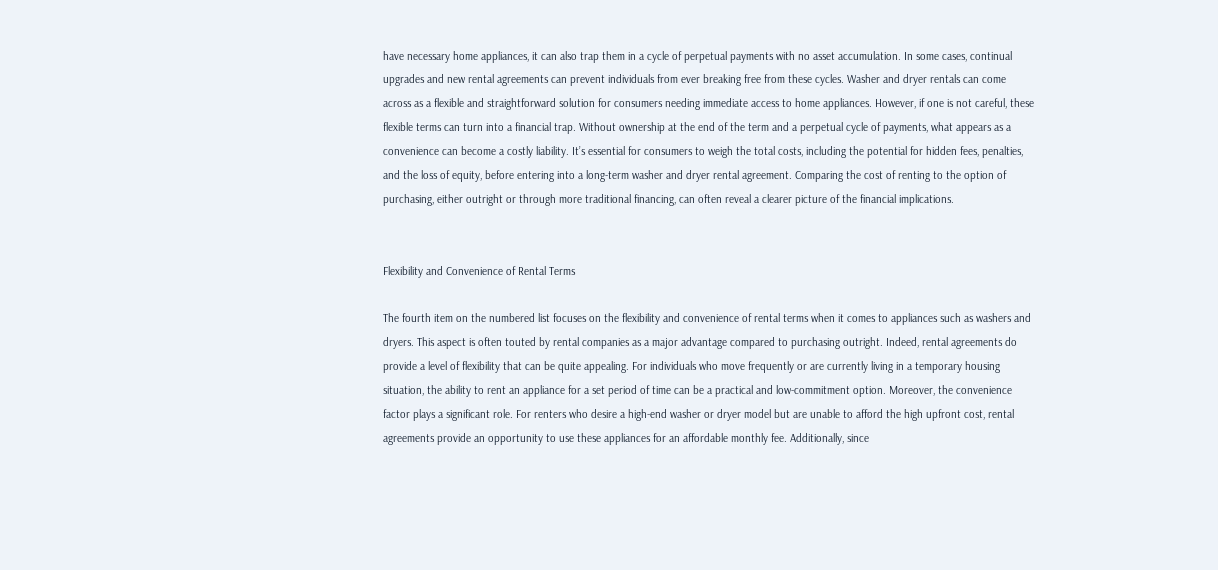have necessary home appliances, it can also trap them in a cycle of perpetual payments with no asset accumulation. In some cases, continual upgrades and new rental agreements can prevent individuals from ever breaking free from these cycles. Washer and dryer rentals can come across as a flexible and straightforward solution for consumers needing immediate access to home appliances. However, if one is not careful, these flexible terms can turn into a financial trap. Without ownership at the end of the term and a perpetual cycle of payments, what appears as a convenience can become a costly liability. It’s essential for consumers to weigh the total costs, including the potential for hidden fees, penalties, and the loss of equity, before entering into a long-term washer and dryer rental agreement. Comparing the cost of renting to the option of purchasing, either outright or through more traditional financing, can often reveal a clearer picture of the financial implications.


Flexibility and Convenience of Rental Terms

The fourth item on the numbered list focuses on the flexibility and convenience of rental terms when it comes to appliances such as washers and dryers. This aspect is often touted by rental companies as a major advantage compared to purchasing outright. Indeed, rental agreements do provide a level of flexibility that can be quite appealing. For individuals who move frequently or are currently living in a temporary housing situation, the ability to rent an appliance for a set period of time can be a practical and low-commitment option. Moreover, the convenience factor plays a significant role. For renters who desire a high-end washer or dryer model but are unable to afford the high upfront cost, rental agreements provide an opportunity to use these appliances for an affordable monthly fee. Additionally, since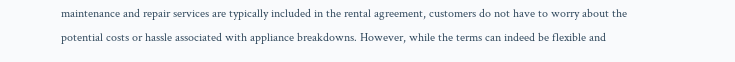maintenance and repair services are typically included in the rental agreement, customers do not have to worry about the potential costs or hassle associated with appliance breakdowns. However, while the terms can indeed be flexible and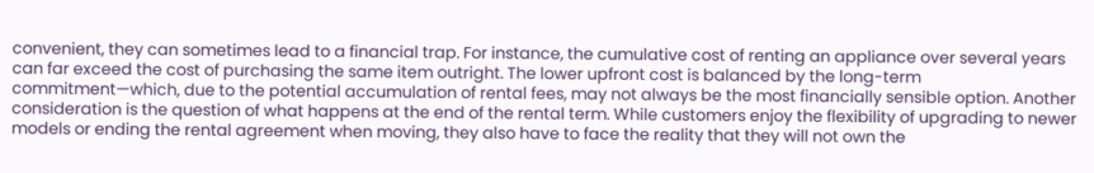convenient, they can sometimes lead to a financial trap. For instance, the cumulative cost of renting an appliance over several years can far exceed the cost of purchasing the same item outright. The lower upfront cost is balanced by the long-term commitment—which, due to the potential accumulation of rental fees, may not always be the most financially sensible option. Another consideration is the question of what happens at the end of the rental term. While customers enjoy the flexibility of upgrading to newer models or ending the rental agreement when moving, they also have to face the reality that they will not own the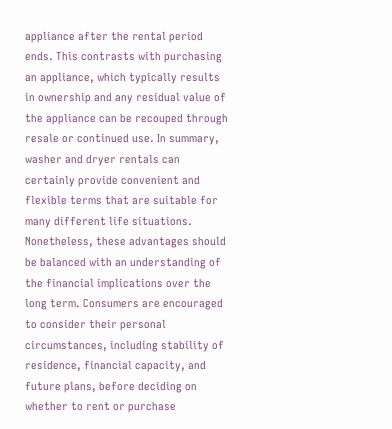appliance after the rental period ends. This contrasts with purchasing an appliance, which typically results in ownership and any residual value of the appliance can be recouped through resale or continued use. In summary, washer and dryer rentals can certainly provide convenient and flexible terms that are suitable for many different life situations. Nonetheless, these advantages should be balanced with an understanding of the financial implications over the long term. Consumers are encouraged to consider their personal circumstances, including stability of residence, financial capacity, and future plans, before deciding on whether to rent or purchase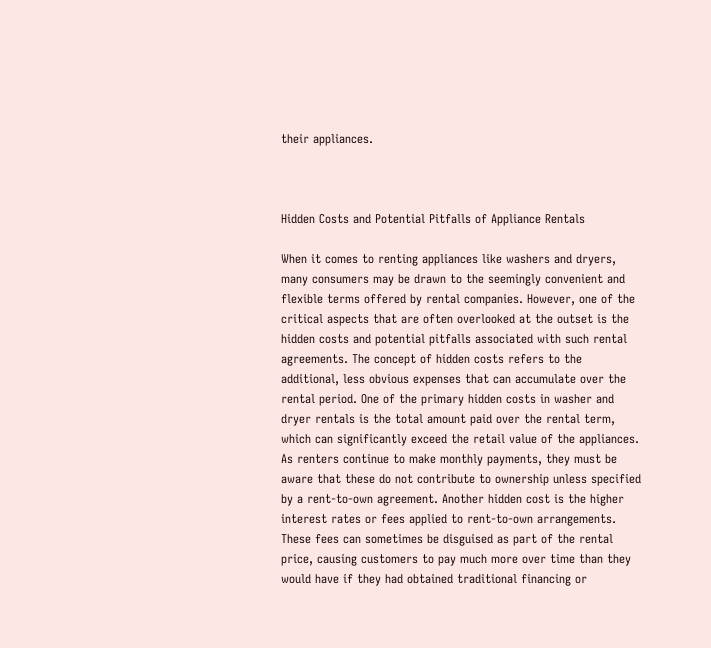their appliances.



Hidden Costs and Potential Pitfalls of Appliance Rentals

When it comes to renting appliances like washers and dryers, many consumers may be drawn to the seemingly convenient and flexible terms offered by rental companies. However, one of the critical aspects that are often overlooked at the outset is the hidden costs and potential pitfalls associated with such rental agreements. The concept of hidden costs refers to the additional, less obvious expenses that can accumulate over the rental period. One of the primary hidden costs in washer and dryer rentals is the total amount paid over the rental term, which can significantly exceed the retail value of the appliances. As renters continue to make monthly payments, they must be aware that these do not contribute to ownership unless specified by a rent-to-own agreement. Another hidden cost is the higher interest rates or fees applied to rent-to-own arrangements. These fees can sometimes be disguised as part of the rental price, causing customers to pay much more over time than they would have if they had obtained traditional financing or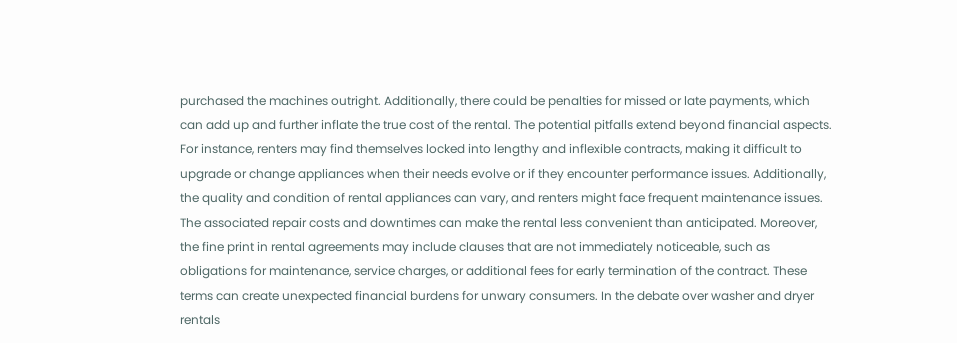purchased the machines outright. Additionally, there could be penalties for missed or late payments, which can add up and further inflate the true cost of the rental. The potential pitfalls extend beyond financial aspects. For instance, renters may find themselves locked into lengthy and inflexible contracts, making it difficult to upgrade or change appliances when their needs evolve or if they encounter performance issues. Additionally, the quality and condition of rental appliances can vary, and renters might face frequent maintenance issues. The associated repair costs and downtimes can make the rental less convenient than anticipated. Moreover, the fine print in rental agreements may include clauses that are not immediately noticeable, such as obligations for maintenance, service charges, or additional fees for early termination of the contract. These terms can create unexpected financial burdens for unwary consumers. In the debate over washer and dryer rentals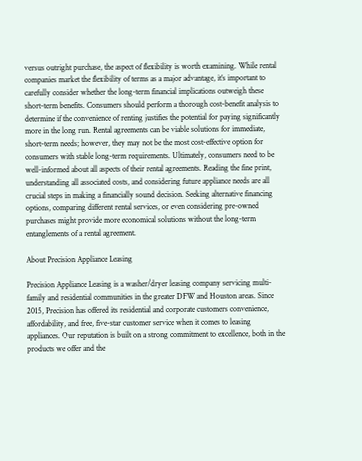versus outright purchase, the aspect of flexibility is worth examining. While rental companies market the flexibility of terms as a major advantage, it’s important to carefully consider whether the long-term financial implications outweigh these short-term benefits. Consumers should perform a thorough cost-benefit analysis to determine if the convenience of renting justifies the potential for paying significantly more in the long run. Rental agreements can be viable solutions for immediate, short-term needs; however, they may not be the most cost-effective option for consumers with stable long-term requirements. Ultimately, consumers need to be well-informed about all aspects of their rental agreements. Reading the fine print, understanding all associated costs, and considering future appliance needs are all crucial steps in making a financially sound decision. Seeking alternative financing options, comparing different rental services, or even considering pre-owned purchases might provide more economical solutions without the long-term entanglements of a rental agreement.

About Precision Appliance Leasing

Precision Appliance Leasing is a washer/dryer leasing company servicing multi-family and residential communities in the greater DFW and Houston areas. Since 2015, Precision has offered its residential and corporate customers convenience, affordability, and free, five-star customer service when it comes to leasing appliances. Our reputation is built on a strong commitment to excellence, both in the products we offer and the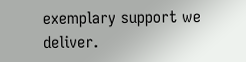exemplary support we deliver.